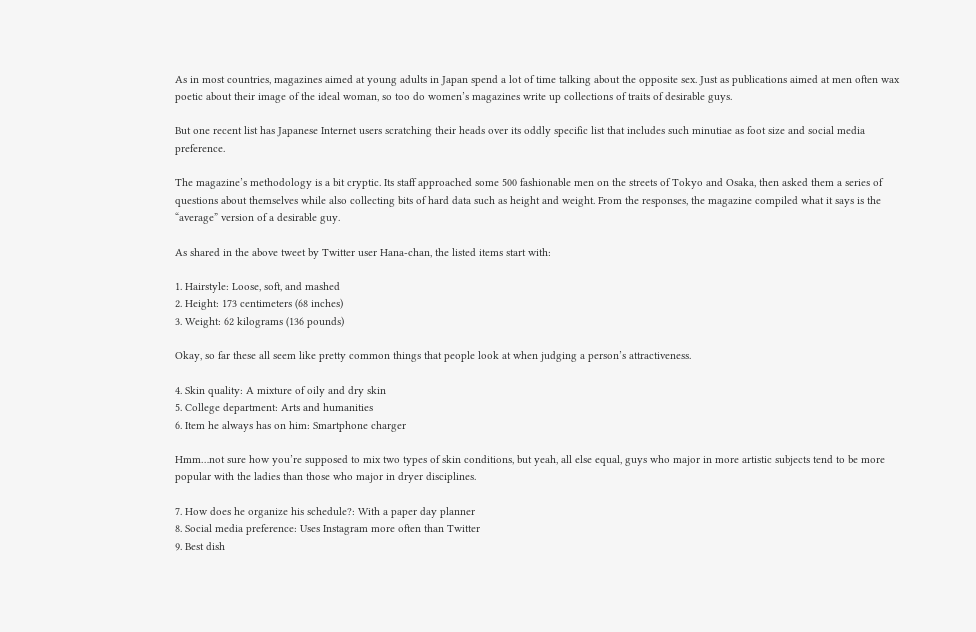As in most countries, magazines aimed at young adults in Japan spend a lot of time talking about the opposite sex. Just as publications aimed at men often wax poetic about their image of the ideal woman, so too do women’s magazines write up collections of traits of desirable guys.

But one recent list has Japanese Internet users scratching their heads over its oddly specific list that includes such minutiae as foot size and social media preference.

The magazine’s methodology is a bit cryptic. Its staff approached some 500 fashionable men on the streets of Tokyo and Osaka, then asked them a series of questions about themselves while also collecting bits of hard data such as height and weight. From the responses, the magazine compiled what it says is the “average” version of a desirable guy.

As shared in the above tweet by Twitter user Hana-chan, the listed items start with:

1. Hairstyle: Loose, soft, and mashed
2. Height: 173 centimeters (68 inches)
3. Weight: 62 kilograms (136 pounds)

Okay, so far these all seem like pretty common things that people look at when judging a person’s attractiveness.

4. Skin quality: A mixture of oily and dry skin
5. College department: Arts and humanities
6. Item he always has on him: Smartphone charger

Hmm…not sure how you’re supposed to mix two types of skin conditions, but yeah, all else equal, guys who major in more artistic subjects tend to be more popular with the ladies than those who major in dryer disciplines.

7. How does he organize his schedule?: With a paper day planner
8. Social media preference: Uses Instagram more often than Twitter
9. Best dish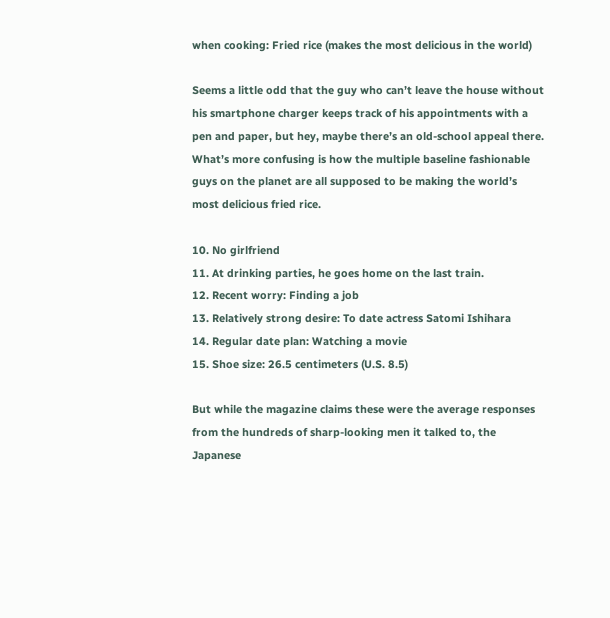when cooking: Fried rice (makes the most delicious in the world)

Seems a little odd that the guy who can’t leave the house without his smartphone charger keeps track of his appointments with a pen and paper, but hey, maybe there’s an old-school appeal there. What’s more confusing is how the multiple baseline fashionable guys on the planet are all supposed to be making the world’s most delicious fried rice.

10. No girlfriend
11. At drinking parties, he goes home on the last train.
12. Recent worry: Finding a job
13. Relatively strong desire: To date actress Satomi Ishihara
14. Regular date plan: Watching a movie
15. Shoe size: 26.5 centimeters (U.S. 8.5)

But while the magazine claims these were the average responses from the hundreds of sharp-looking men it talked to, the Japanese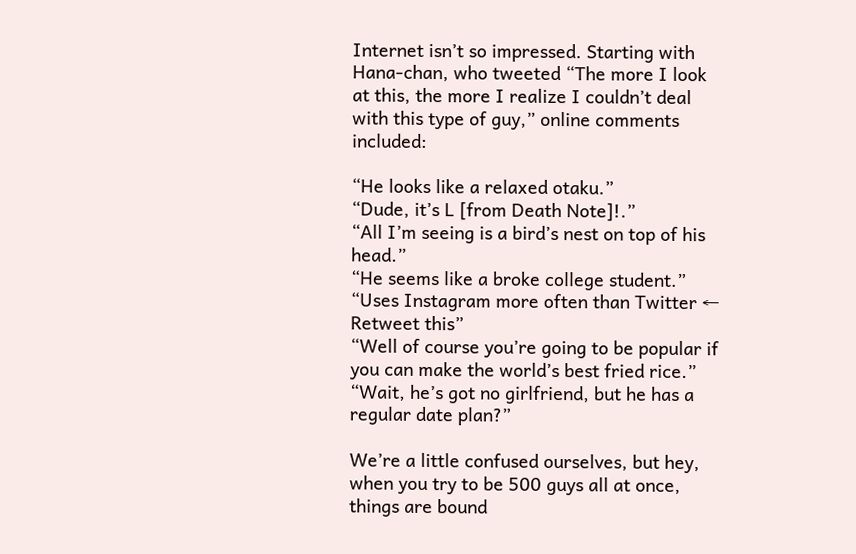Internet isn’t so impressed. Starting with Hana-chan, who tweeted “The more I look at this, the more I realize I couldn’t deal with this type of guy,” online comments included:

“He looks like a relaxed otaku.”
“Dude, it’s L [from Death Note]!.”
“All I’m seeing is a bird’s nest on top of his head.”
“He seems like a broke college student.”
“Uses Instagram more often than Twitter ← Retweet this”
“Well of course you’re going to be popular if you can make the world’s best fried rice.”
“Wait, he’s got no girlfriend, but he has a regular date plan?”

We’re a little confused ourselves, but hey, when you try to be 500 guys all at once, things are bound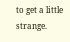to get a little strange.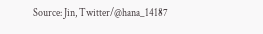Source: Jin, Twitter/@hana_14187